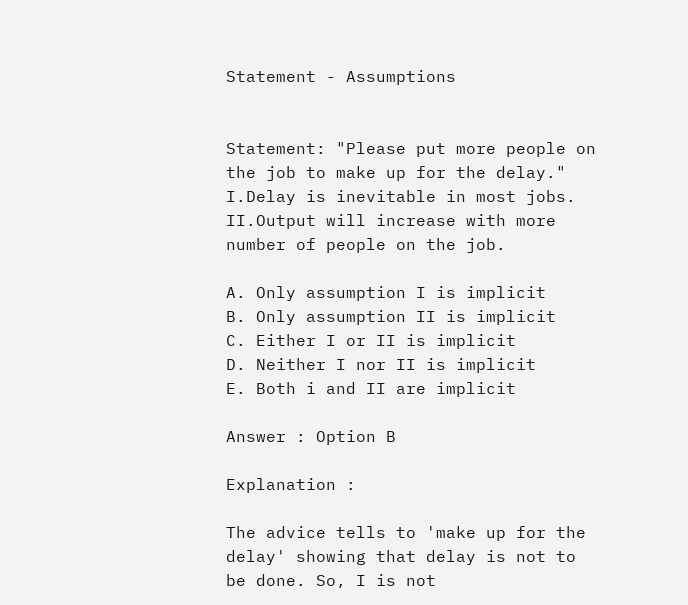Statement - Assumptions


Statement: "Please put more people on the job to make up for the delay."
I.Delay is inevitable in most jobs.
II.Output will increase with more number of people on the job.

A. Only assumption I is implicit
B. Only assumption II is implicit
C. Either I or II is implicit
D. Neither I nor II is implicit
E. Both i and II are implicit

Answer : Option B

Explanation :

The advice tells to 'make up for the delay' showing that delay is not to be done. So, I is not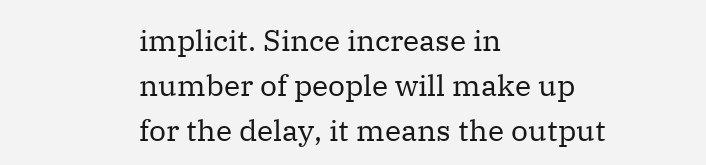implicit. Since increase in number of people will make up for the delay, it means the output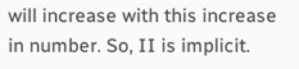will increase with this increase in number. So, II is implicit.